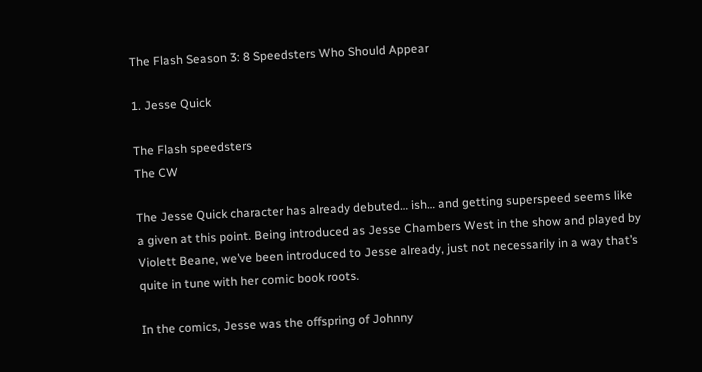The Flash Season 3: 8 Speedsters Who Should Appear

1. Jesse Quick

The Flash speedsters
The CW

The Jesse Quick character has already debuted… ish… and getting superspeed seems like a given at this point. Being introduced as Jesse Chambers West in the show and played by Violett Beane, we’ve been introduced to Jesse already, just not necessarily in a way that’s quite in tune with her comic book roots.

In the comics, Jesse was the offspring of Johnny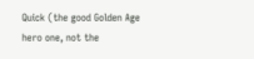Quick (the good Golden Age hero one, not the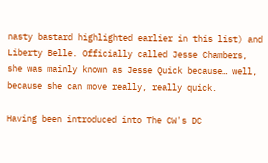nasty bastard highlighted earlier in this list) and Liberty Belle. Officially called Jesse Chambers, she was mainly known as Jesse Quick because… well, because she can move really, really quick.

Having been introduced into The CW's DC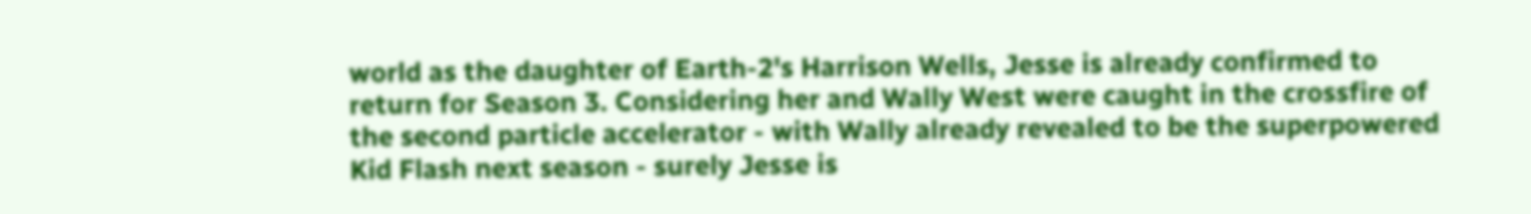world as the daughter of Earth-2's Harrison Wells, Jesse is already confirmed to return for Season 3. Considering her and Wally West were caught in the crossfire of the second particle accelerator - with Wally already revealed to be the superpowered Kid Flash next season - surely Jesse is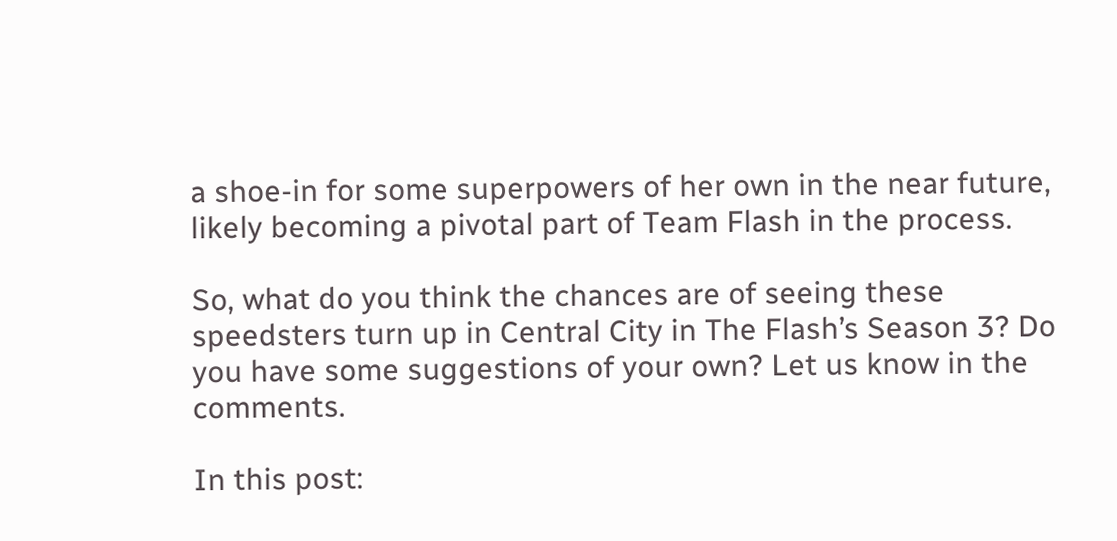a shoe-in for some superpowers of her own in the near future, likely becoming a pivotal part of Team Flash in the process.

So, what do you think the chances are of seeing these speedsters turn up in Central City in The Flash’s Season 3? Do you have some suggestions of your own? Let us know in the comments.

In this post: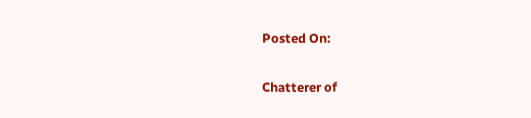Posted On:

Chatterer of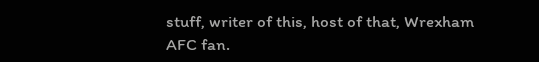stuff, writer of this, host of that, Wrexham AFC fan.